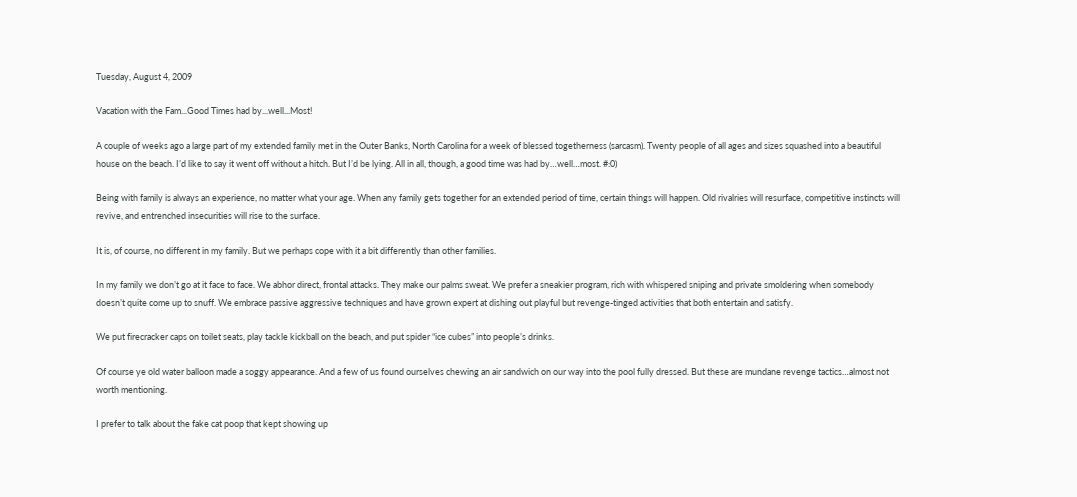Tuesday, August 4, 2009

Vacation with the Fam...Good Times had by...well...Most!

A couple of weeks ago a large part of my extended family met in the Outer Banks, North Carolina for a week of blessed togetherness (sarcasm). Twenty people of all ages and sizes squashed into a beautiful house on the beach. I’d like to say it went off without a hitch. But I’d be lying. All in all, though, a good time was had by…well…most. #:0)

Being with family is always an experience, no matter what your age. When any family gets together for an extended period of time, certain things will happen. Old rivalries will resurface, competitive instincts will revive, and entrenched insecurities will rise to the surface.

It is, of course, no different in my family. But we perhaps cope with it a bit differently than other families.

In my family we don’t go at it face to face. We abhor direct, frontal attacks. They make our palms sweat. We prefer a sneakier program, rich with whispered sniping and private smoldering when somebody doesn’t quite come up to snuff. We embrace passive aggressive techniques and have grown expert at dishing out playful but revenge-tinged activities that both entertain and satisfy.

We put firecracker caps on toilet seats, play tackle kickball on the beach, and put spider “ice cubes” into people’s drinks.

Of course ye old water balloon made a soggy appearance. And a few of us found ourselves chewing an air sandwich on our way into the pool fully dressed. But these are mundane revenge tactics…almost not worth mentioning.

I prefer to talk about the fake cat poop that kept showing up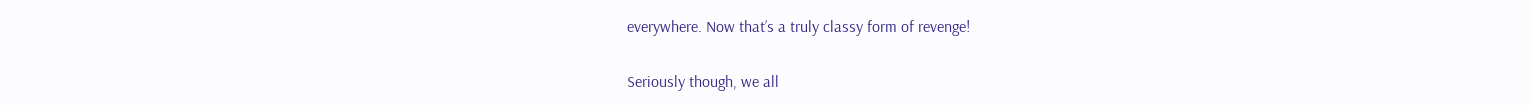everywhere. Now that’s a truly classy form of revenge!

Seriously though, we all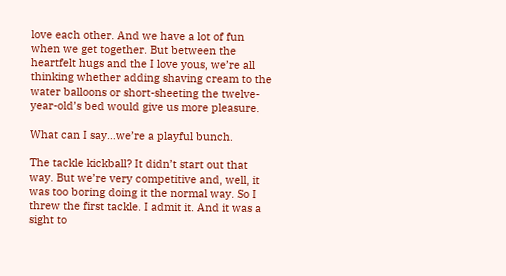love each other. And we have a lot of fun when we get together. But between the heartfelt hugs and the I love yous, we’re all thinking whether adding shaving cream to the water balloons or short-sheeting the twelve-year-old’s bed would give us more pleasure.

What can I say…we’re a playful bunch.

The tackle kickball? It didn’t start out that way. But we’re very competitive and, well, it was too boring doing it the normal way. So I threw the first tackle. I admit it. And it was a sight to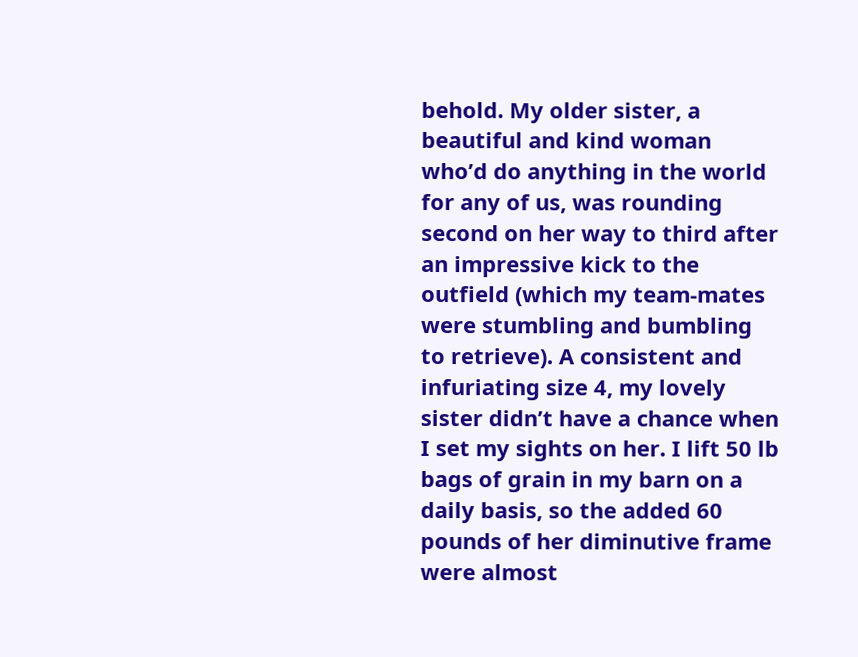behold. My older sister, a beautiful and kind woman who’d do anything in the world for any of us, was rounding second on her way to third after an impressive kick to the outfield (which my team-mates were stumbling and bumbling to retrieve). A consistent and infuriating size 4, my lovely sister didn’t have a chance when I set my sights on her. I lift 50 lb bags of grain in my barn on a daily basis, so the added 60 pounds of her diminutive frame were almost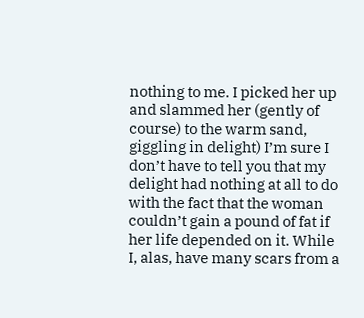nothing to me. I picked her up and slammed her (gently of course) to the warm sand, giggling in delight) I’m sure I don’t have to tell you that my delight had nothing at all to do with the fact that the woman couldn’t gain a pound of fat if her life depended on it. While I, alas, have many scars from a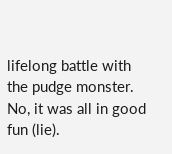lifelong battle with the pudge monster. No, it was all in good fun (lie).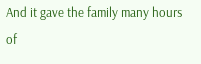And it gave the family many hours of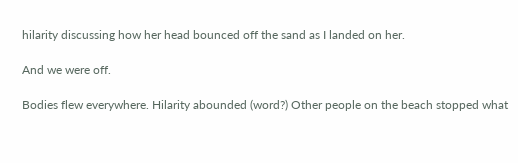hilarity discussing how her head bounced off the sand as I landed on her.

And we were off.

Bodies flew everywhere. Hilarity abounded (word?) Other people on the beach stopped what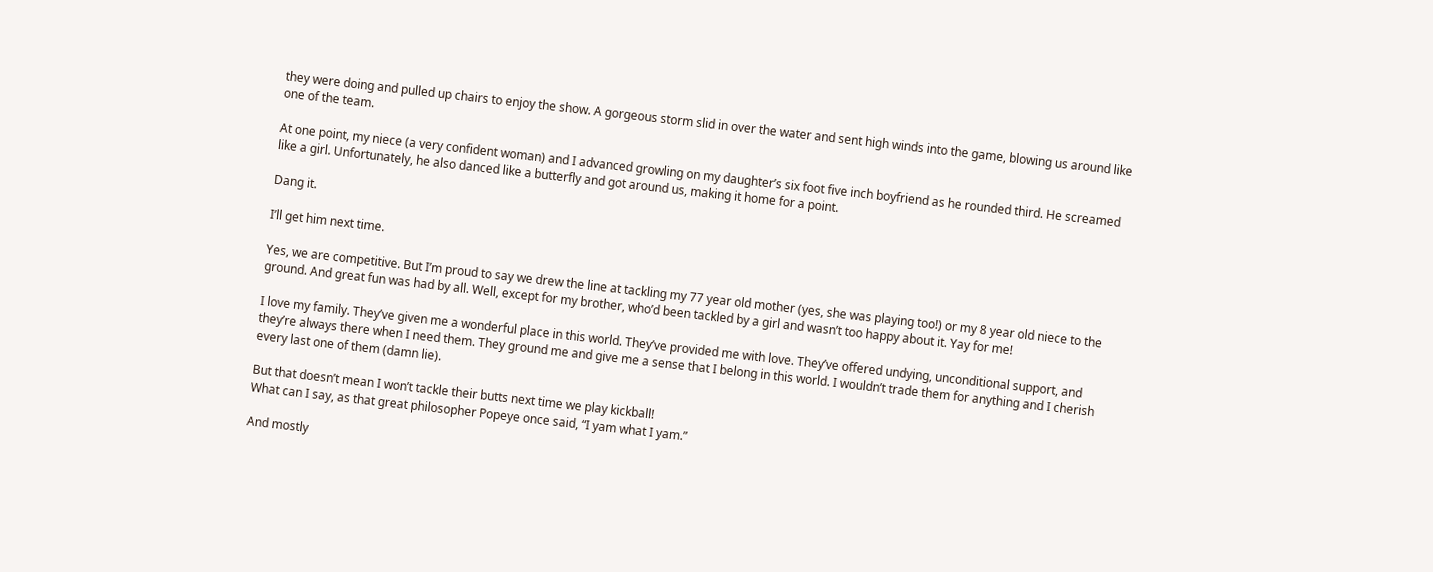they were doing and pulled up chairs to enjoy the show. A gorgeous storm slid in over the water and sent high winds into the game, blowing us around like one of the team.

At one point, my niece (a very confident woman) and I advanced growling on my daughter’s six foot five inch boyfriend as he rounded third. He screamed like a girl. Unfortunately, he also danced like a butterfly and got around us, making it home for a point.

Dang it.

I’ll get him next time.

Yes, we are competitive. But I’m proud to say we drew the line at tackling my 77 year old mother (yes, she was playing too!) or my 8 year old niece to the ground. And great fun was had by all. Well, except for my brother, who’d been tackled by a girl and wasn’t too happy about it. Yay for me!

I love my family. They’ve given me a wonderful place in this world. They’ve provided me with love. They’ve offered undying, unconditional support, and they’re always there when I need them. They ground me and give me a sense that I belong in this world. I wouldn’t trade them for anything and I cherish every last one of them (damn lie).

But that doesn’t mean I won’t tackle their butts next time we play kickball!
What can I say, as that great philosopher Popeye once said, “I yam what I yam.”

And mostly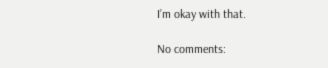I’m okay with that.

No comments: